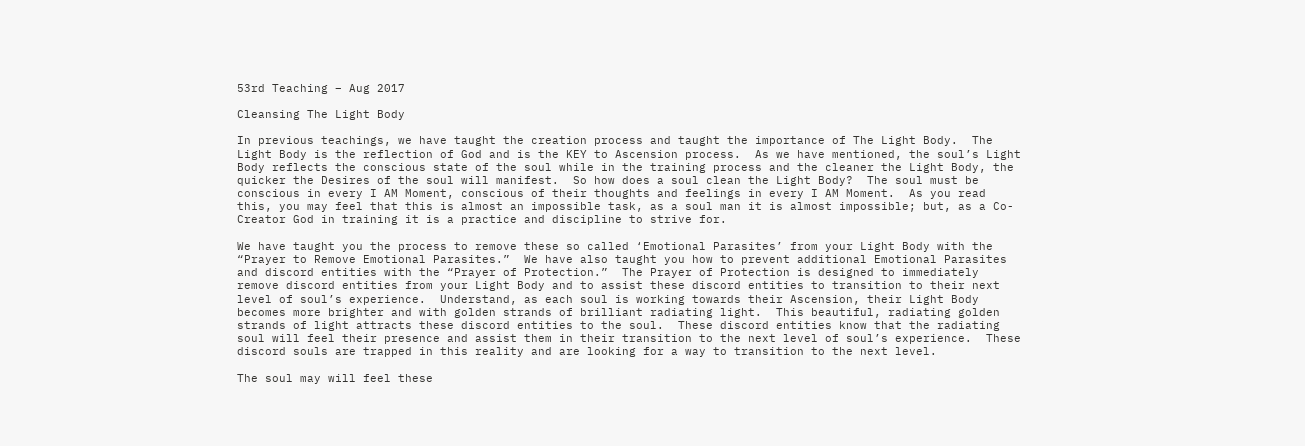53rd Teaching – Aug 2017

Cleansing The Light Body

In previous teachings, we have taught the creation process and taught the importance of The Light Body.  The Light Body is the reflection of God and is the KEY to Ascension process.  As we have mentioned, the soul’s Light Body reflects the conscious state of the soul while in the training process and the cleaner the Light Body, the quicker the Desires of the soul will manifest.  So how does a soul clean the Light Body?  The soul must be conscious in every I AM Moment, conscious of their thoughts and feelings in every I AM Moment.  As you read this, you may feel that this is almost an impossible task, as a soul man it is almost impossible; but, as a Co-Creator God in training it is a practice and discipline to strive for.

We have taught you the process to remove these so called ‘Emotional Parasites’ from your Light Body with the “Prayer to Remove Emotional Parasites.”  We have also taught you how to prevent additional Emotional Parasites and discord entities with the “Prayer of Protection.”  The Prayer of Protection is designed to immediately remove discord entities from your Light Body and to assist these discord entities to transition to their next level of soul’s experience.  Understand, as each soul is working towards their Ascension, their Light Body becomes more brighter and with golden strands of brilliant radiating light.  This beautiful, radiating golden strands of light attracts these discord entities to the soul.  These discord entities know that the radiating soul will feel their presence and assist them in their transition to the next level of soul’s experience.  These discord souls are trapped in this reality and are looking for a way to transition to the next level.

The soul may will feel these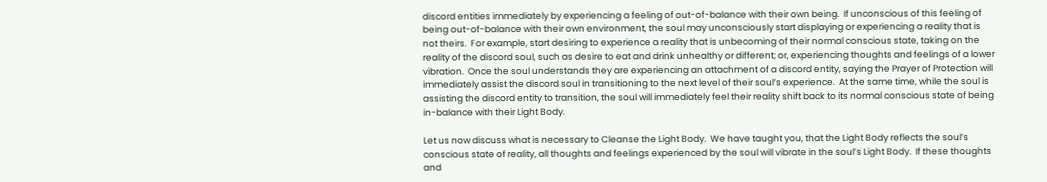discord entities immediately by experiencing a feeling of out-of-balance with their own being.  If unconscious of this feeling of being out-of-balance with their own environment, the soul may unconsciously start displaying or experiencing a reality that is not theirs.  For example, start desiring to experience a reality that is unbecoming of their normal conscious state, taking on the reality of the discord soul, such as desire to eat and drink unhealthy or different; or, experiencing thoughts and feelings of a lower vibration.  Once the soul understands they are experiencing an attachment of a discord entity, saying the Prayer of Protection will immediately assist the discord soul in transitioning to the next level of their soul’s experience.  At the same time, while the soul is assisting the discord entity to transition, the soul will immediately feel their reality shift back to its normal conscious state of being in-balance with their Light Body.

Let us now discuss what is necessary to Cleanse the Light Body.  We have taught you, that the Light Body reflects the soul’s conscious state of reality, all thoughts and feelings experienced by the soul will vibrate in the soul’s Light Body.  If these thoughts and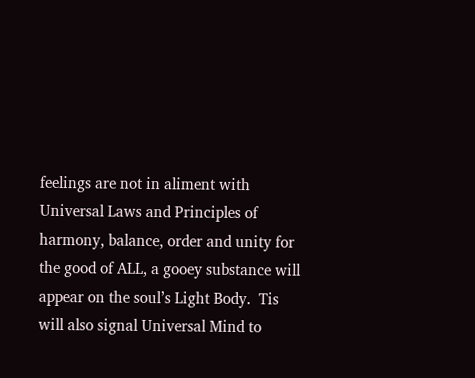feelings are not in aliment with Universal Laws and Principles of harmony, balance, order and unity for the good of ALL, a gooey substance will appear on the soul’s Light Body.  Tis will also signal Universal Mind to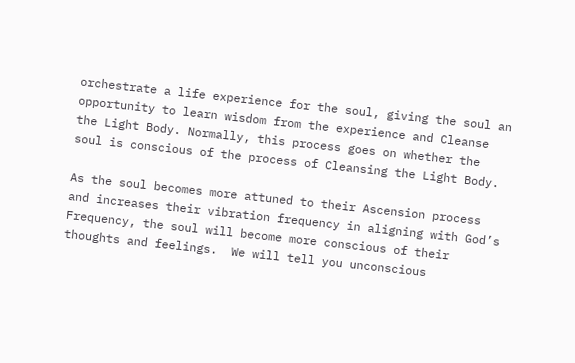orchestrate a life experience for the soul, giving the soul an opportunity to learn wisdom from the experience and Cleanse the Light Body. Normally, this process goes on whether the soul is conscious of the process of Cleansing the Light Body.

As the soul becomes more attuned to their Ascension process and increases their vibration frequency in aligning with God’s Frequency, the soul will become more conscious of their thoughts and feelings.  We will tell you unconscious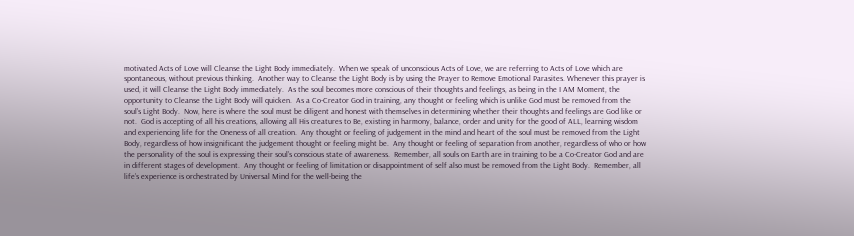motivated Acts of Love will Cleanse the Light Body immediately.  When we speak of unconscious Acts of Love, we are referring to Acts of Love which are spontaneous, without previous thinking.  Another way to Cleanse the Light Body is by using the Prayer to Remove Emotional Parasites. Whenever this prayer is used, it will Cleanse the Light Body immediately.  As the soul becomes more conscious of their thoughts and feelings, as being in the I AM Moment, the opportunity to Cleanse the Light Body will quicken.  As a Co-Creator God in training, any thought or feeling which is unlike God must be removed from the soul’s Light Body.  Now, here is where the soul must be diligent and honest with themselves in determining whether their thoughts and feelings are God like or not.  God is accepting of all his creations, allowing all His creatures to Be, existing in harmony, balance, order and unity for the good of ALL, learning wisdom and experiencing life for the Oneness of all creation.  Any thought or feeling of judgement in the mind and heart of the soul must be removed from the Light Body, regardless of how insignificant the judgement thought or feeling might be.  Any thought or feeling of separation from another, regardless of who or how the personality of the soul is expressing their soul’s conscious state of awareness.  Remember, all souls on Earth are in training to be a Co-Creator God and are in different stages of development.  Any thought or feeling of limitation or disappointment of self also must be removed from the Light Body.  Remember, all life’s experience is orchestrated by Universal Mind for the well-being the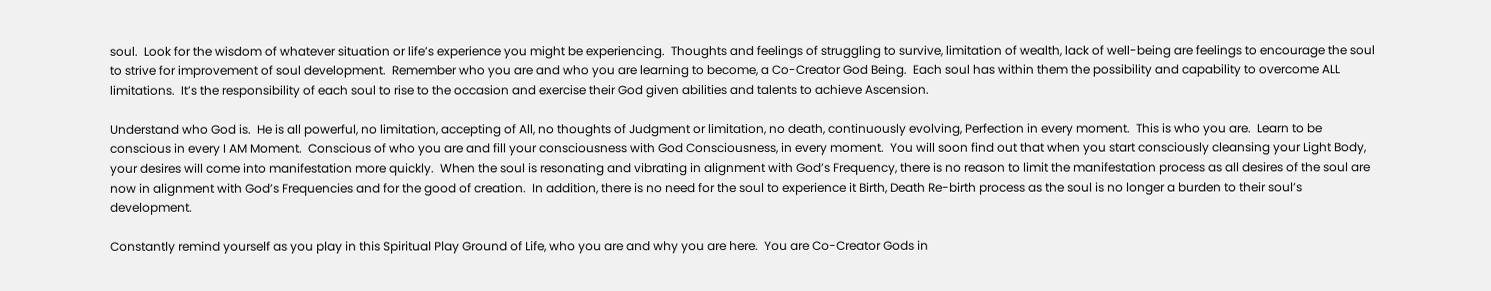soul.  Look for the wisdom of whatever situation or life’s experience you might be experiencing.  Thoughts and feelings of struggling to survive, limitation of wealth, lack of well-being are feelings to encourage the soul to strive for improvement of soul development.  Remember who you are and who you are learning to become, a Co-Creator God Being.  Each soul has within them the possibility and capability to overcome ALL limitations.  It’s the responsibility of each soul to rise to the occasion and exercise their God given abilities and talents to achieve Ascension.

Understand who God is.  He is all powerful, no limitation, accepting of All, no thoughts of Judgment or limitation, no death, continuously evolving, Perfection in every moment.  This is who you are.  Learn to be conscious in every I AM Moment.  Conscious of who you are and fill your consciousness with God Consciousness, in every moment.  You will soon find out that when you start consciously cleansing your Light Body, your desires will come into manifestation more quickly.  When the soul is resonating and vibrating in alignment with God’s Frequency, there is no reason to limit the manifestation process as all desires of the soul are now in alignment with God’s Frequencies and for the good of creation.  In addition, there is no need for the soul to experience it Birth, Death Re-birth process as the soul is no longer a burden to their soul’s development.

Constantly remind yourself as you play in this Spiritual Play Ground of Life, who you are and why you are here.  You are Co-Creator Gods in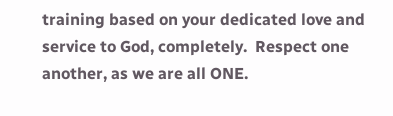training based on your dedicated love and service to God, completely.  Respect one another, as we are all ONE.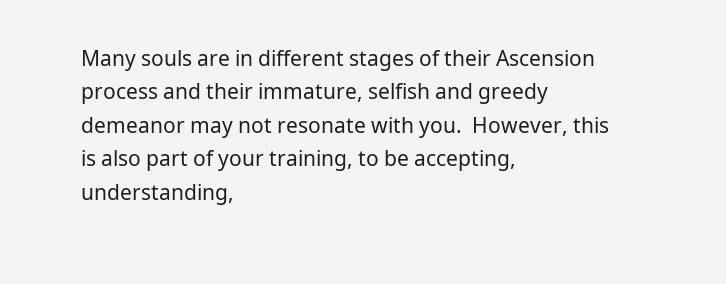Many souls are in different stages of their Ascension process and their immature, selfish and greedy demeanor may not resonate with you.  However, this is also part of your training, to be accepting, understanding,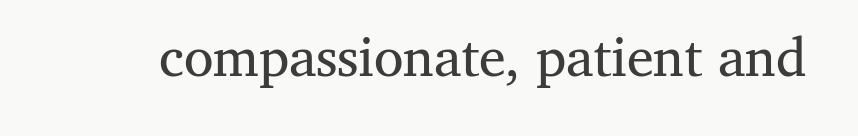compassionate, patient and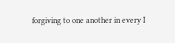forgiving to one another in every I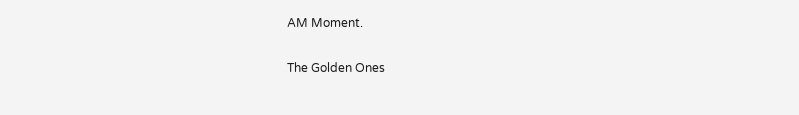AM Moment.

The Golden Ones